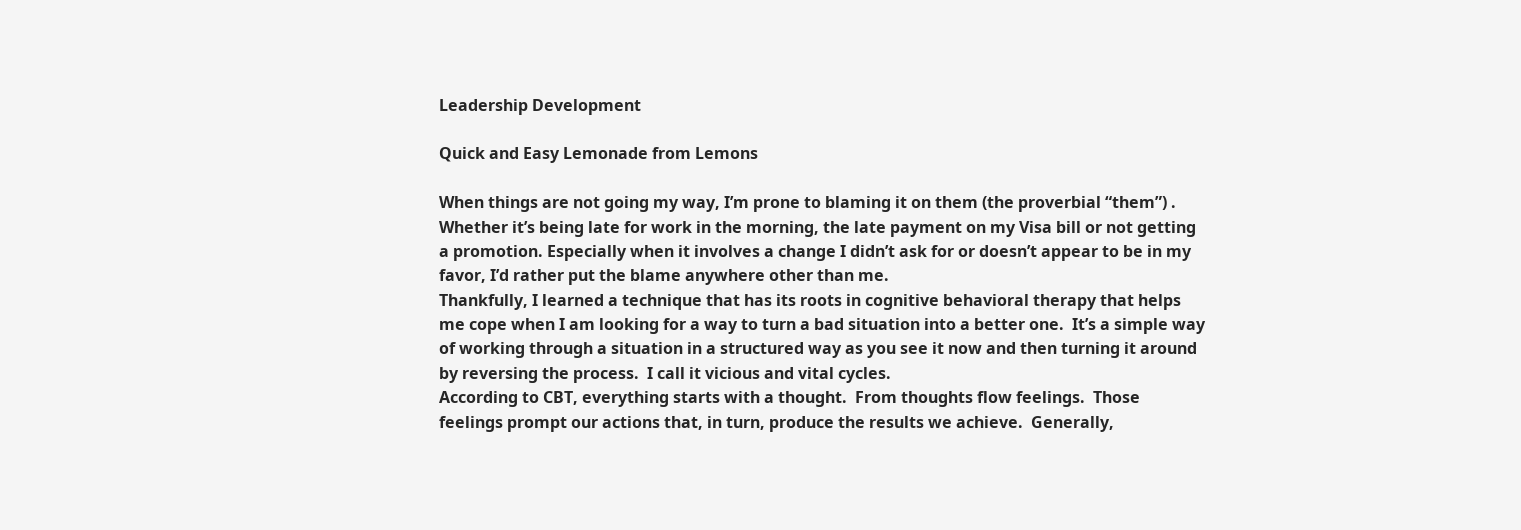Leadership Development

Quick and Easy Lemonade from Lemons

When things are not going my way, I’m prone to blaming it on them (the proverbial “them”) .  Whether it’s being late for work in the morning, the late payment on my Visa bill or not getting a promotion. Especially when it involves a change I didn’t ask for or doesn’t appear to be in my favor, I’d rather put the blame anywhere other than me.
Thankfully, I learned a technique that has its roots in cognitive behavioral therapy that helps me cope when I am looking for a way to turn a bad situation into a better one.  It’s a simple way of working through a situation in a structured way as you see it now and then turning it around by reversing the process.  I call it vicious and vital cycles.
According to CBT, everything starts with a thought.  From thoughts flow feelings.  Those feelings prompt our actions that, in turn, produce the results we achieve.  Generally,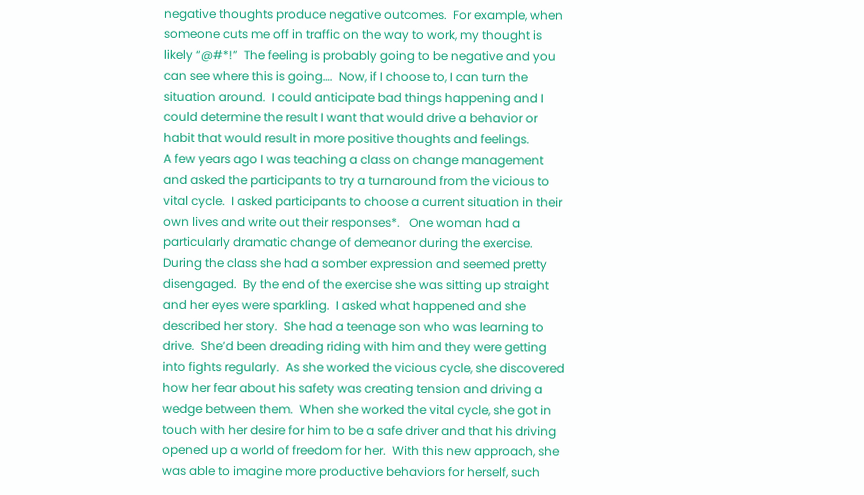negative thoughts produce negative outcomes.  For example, when someone cuts me off in traffic on the way to work, my thought is likely “@#*!”  The feeling is probably going to be negative and you can see where this is going….  Now, if I choose to, I can turn the situation around.  I could anticipate bad things happening and I could determine the result I want that would drive a behavior or habit that would result in more positive thoughts and feelings.
A few years ago I was teaching a class on change management and asked the participants to try a turnaround from the vicious to vital cycle.  I asked participants to choose a current situation in their own lives and write out their responses*.   One woman had a particularly dramatic change of demeanor during the exercise.  During the class she had a somber expression and seemed pretty disengaged.  By the end of the exercise she was sitting up straight and her eyes were sparkling.  I asked what happened and she described her story.  She had a teenage son who was learning to drive.  She’d been dreading riding with him and they were getting into fights regularly.  As she worked the vicious cycle, she discovered how her fear about his safety was creating tension and driving a wedge between them.  When she worked the vital cycle, she got in touch with her desire for him to be a safe driver and that his driving opened up a world of freedom for her.  With this new approach, she was able to imagine more productive behaviors for herself, such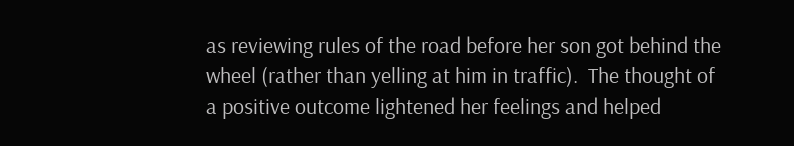as reviewing rules of the road before her son got behind the wheel (rather than yelling at him in traffic).  The thought of a positive outcome lightened her feelings and helped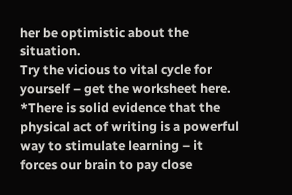her be optimistic about the situation.
Try the vicious to vital cycle for yourself – get the worksheet here.
*There is solid evidence that the physical act of writing is a powerful way to stimulate learning – it forces our brain to pay close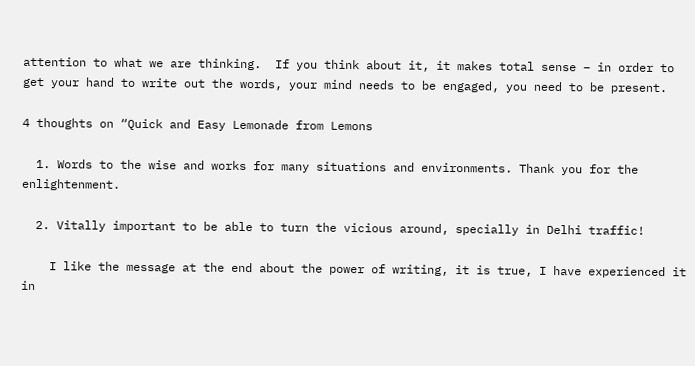attention to what we are thinking.  If you think about it, it makes total sense – in order to get your hand to write out the words, your mind needs to be engaged, you need to be present.

4 thoughts on “Quick and Easy Lemonade from Lemons

  1. Words to the wise and works for many situations and environments. Thank you for the enlightenment.

  2. Vitally important to be able to turn the vicious around, specially in Delhi traffic!

    I like the message at the end about the power of writing, it is true, I have experienced it in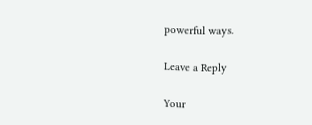powerful ways.

Leave a Reply

Your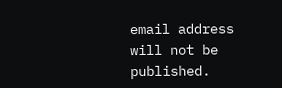email address will not be published.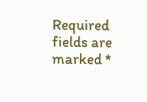Required fields are marked *